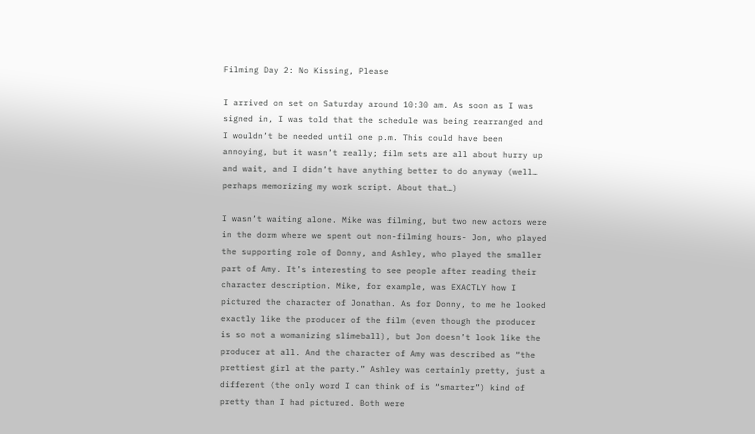Filming Day 2: No Kissing, Please

I arrived on set on Saturday around 10:30 am. As soon as I was signed in, I was told that the schedule was being rearranged and I wouldn’t be needed until one p.m. This could have been annoying, but it wasn’t really; film sets are all about hurry up and wait, and I didn’t have anything better to do anyway (well… perhaps memorizing my work script. About that…)

I wasn’t waiting alone. Mike was filming, but two new actors were in the dorm where we spent out non-filming hours- Jon, who played the supporting role of Donny, and Ashley, who played the smaller part of Amy. It’s interesting to see people after reading their character description. Mike, for example, was EXACTLY how I pictured the character of Jonathan. As for Donny, to me he looked exactly like the producer of the film (even though the producer is so not a womanizing slimeball), but Jon doesn’t look like the producer at all. And the character of Amy was described as “the prettiest girl at the party.” Ashley was certainly pretty, just a different (the only word I can think of is “smarter”) kind of pretty than I had pictured. Both were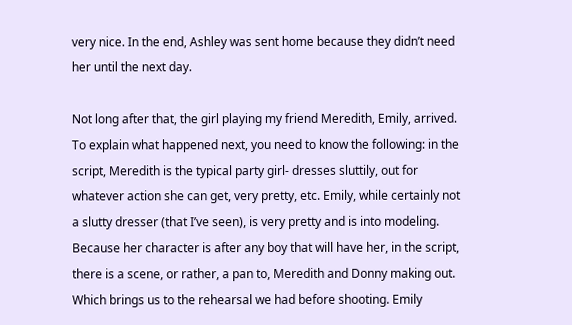very nice. In the end, Ashley was sent home because they didn’t need her until the next day.

Not long after that, the girl playing my friend Meredith, Emily, arrived. To explain what happened next, you need to know the following: in the script, Meredith is the typical party girl- dresses sluttily, out for whatever action she can get, very pretty, etc. Emily, while certainly not a slutty dresser (that I’ve seen), is very pretty and is into modeling. Because her character is after any boy that will have her, in the script, there is a scene, or rather, a pan to, Meredith and Donny making out. Which brings us to the rehearsal we had before shooting. Emily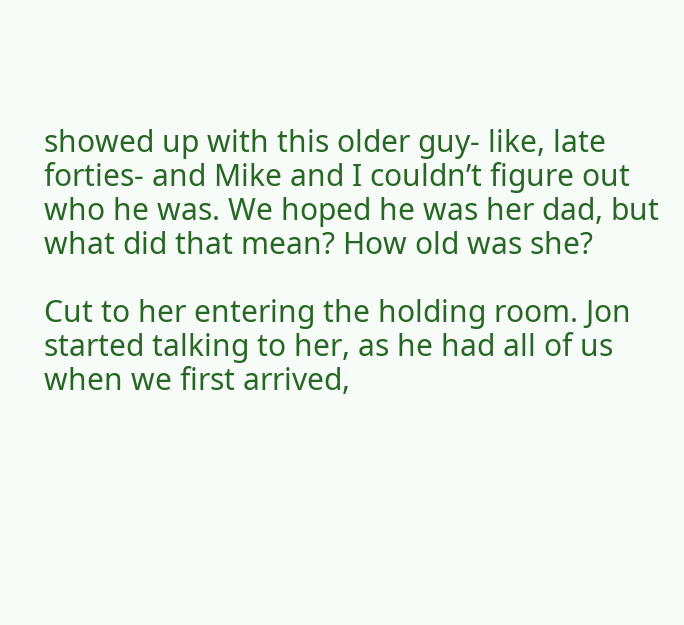showed up with this older guy- like, late forties- and Mike and I couldn’t figure out who he was. We hoped he was her dad, but what did that mean? How old was she?

Cut to her entering the holding room. Jon started talking to her, as he had all of us when we first arrived,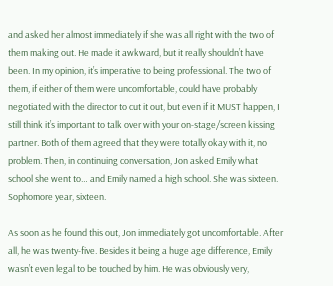and asked her almost immediately if she was all right with the two of them making out. He made it awkward, but it really shouldn’t have been. In my opinion, it’s imperative to being professional. The two of them, if either of them were uncomfortable, could have probably negotiated with the director to cut it out, but even if it MUST happen, I still think it’s important to talk over with your on-stage/screen kissing partner. Both of them agreed that they were totally okay with it, no problem. Then, in continuing conversation, Jon asked Emily what school she went to… and Emily named a high school. She was sixteen. Sophomore year, sixteen.

As soon as he found this out, Jon immediately got uncomfortable. After all, he was twenty-five. Besides it being a huge age difference, Emily wasn’t even legal to be touched by him. He was obviously very,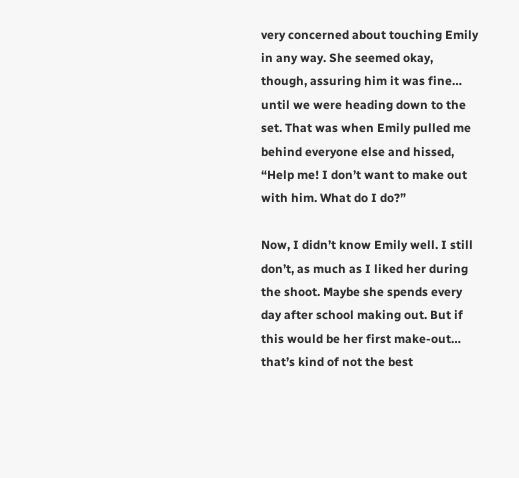very concerned about touching Emily in any way. She seemed okay, though, assuring him it was fine… until we were heading down to the set. That was when Emily pulled me behind everyone else and hissed, “Help me! I don’t want to make out with him. What do I do?”

Now, I didn’t know Emily well. I still don’t, as much as I liked her during the shoot. Maybe she spends every day after school making out. But if this would be her first make-out… that’s kind of not the best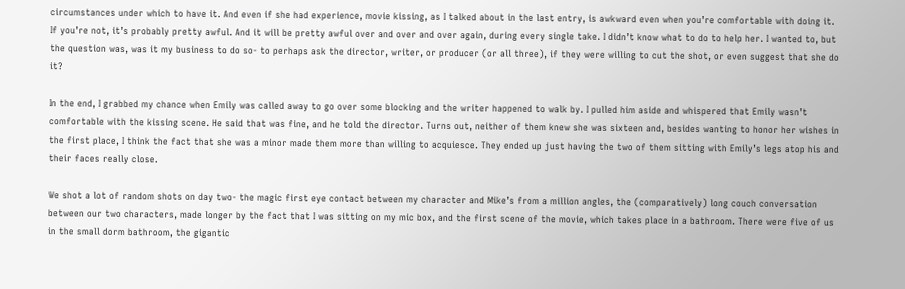circumstances under which to have it. And even if she had experience, movie kissing, as I talked about in the last entry, is awkward even when you’re comfortable with doing it. If you’re not, it’s probably pretty awful. And it will be pretty awful over and over and over again, during every single take. I didn’t know what to do to help her. I wanted to, but the question was, was it my business to do so- to perhaps ask the director, writer, or producer (or all three), if they were willing to cut the shot, or even suggest that she do it?

In the end, I grabbed my chance when Emily was called away to go over some blocking and the writer happened to walk by. I pulled him aside and whispered that Emily wasn’t comfortable with the kissing scene. He said that was fine, and he told the director. Turns out, neither of them knew she was sixteen and, besides wanting to honor her wishes in the first place, I think the fact that she was a minor made them more than willing to acquiesce. They ended up just having the two of them sitting with Emily’s legs atop his and their faces really close.

We shot a lot of random shots on day two- the magic first eye contact between my character and Mike’s from a million angles, the (comparatively) long couch conversation between our two characters, made longer by the fact that I was sitting on my mic box, and the first scene of the movie, which takes place in a bathroom. There were five of us in the small dorm bathroom, the gigantic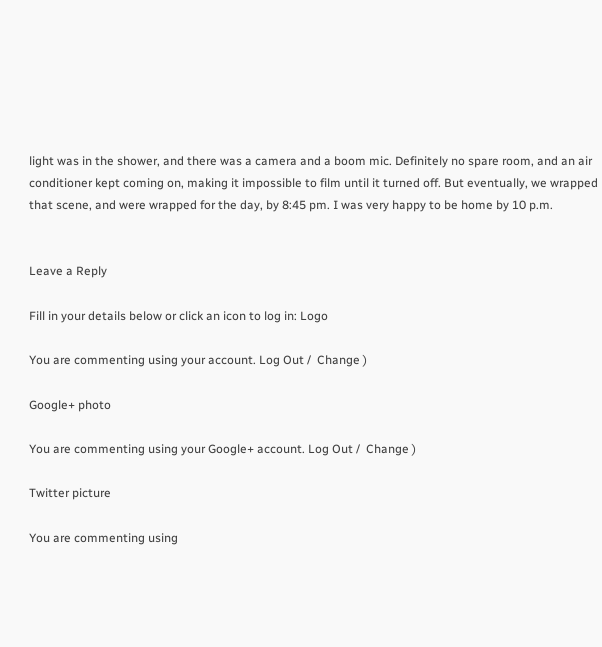light was in the shower, and there was a camera and a boom mic. Definitely no spare room, and an air conditioner kept coming on, making it impossible to film until it turned off. But eventually, we wrapped that scene, and were wrapped for the day, by 8:45 pm. I was very happy to be home by 10 p.m.


Leave a Reply

Fill in your details below or click an icon to log in: Logo

You are commenting using your account. Log Out /  Change )

Google+ photo

You are commenting using your Google+ account. Log Out /  Change )

Twitter picture

You are commenting using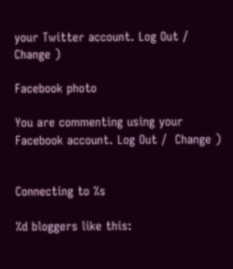your Twitter account. Log Out /  Change )

Facebook photo

You are commenting using your Facebook account. Log Out /  Change )


Connecting to %s

%d bloggers like this: